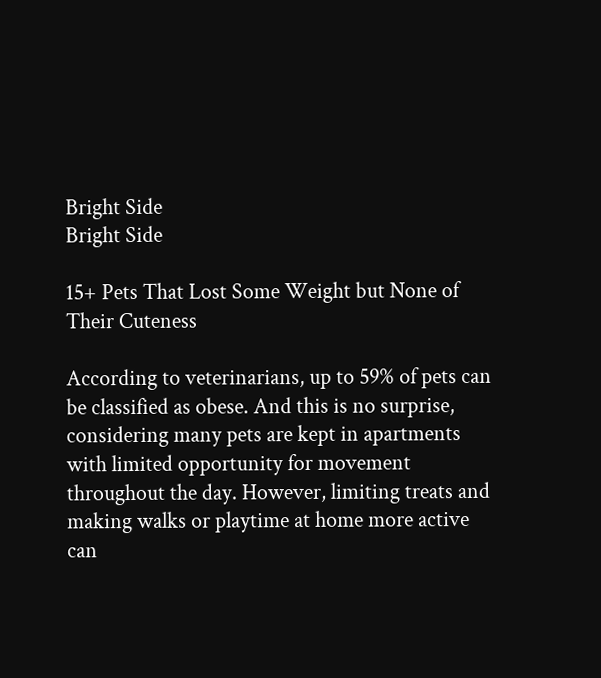Bright Side
Bright Side

15+ Pets That Lost Some Weight but None of Their Cuteness

According to veterinarians, up to 59% of pets can be classified as obese. And this is no surprise, considering many pets are kept in apartments with limited opportunity for movement throughout the day. However, limiting treats and making walks or playtime at home more active can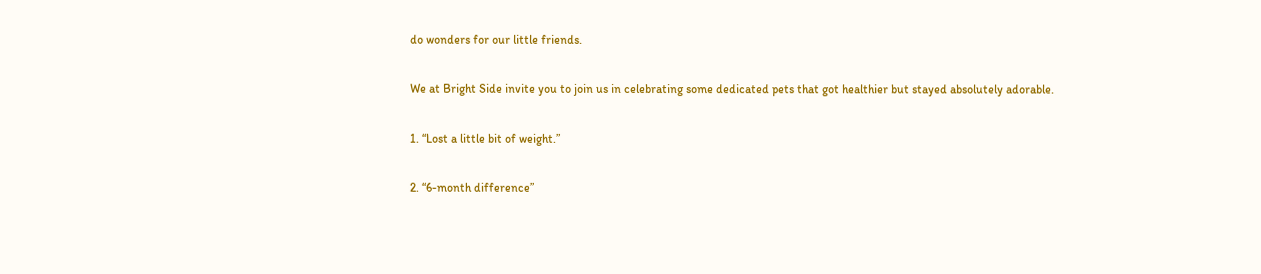do wonders for our little friends.

We at Bright Side invite you to join us in celebrating some dedicated pets that got healthier but stayed absolutely adorable.

1. “Lost a little bit of weight.”

2. “6-month difference”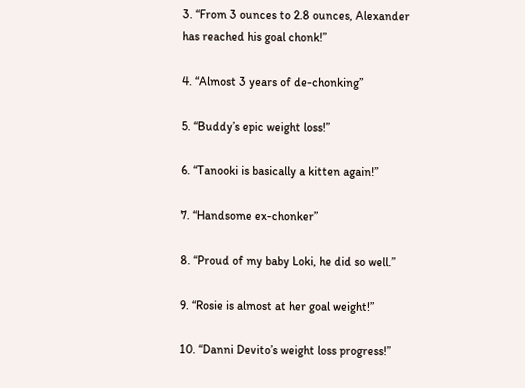3. “From 3 ounces to 2.8 ounces, Alexander has reached his goal chonk!”

4. “Almost 3 years of de-chonking”

5. “Buddy’s epic weight loss!”

6. “Tanooki is basically a kitten again!”

7. “Handsome ex-chonker”

8. “Proud of my baby Loki, he did so well.”

9. “Rosie is almost at her goal weight!”

10. “Danni Devito’s weight loss progress!”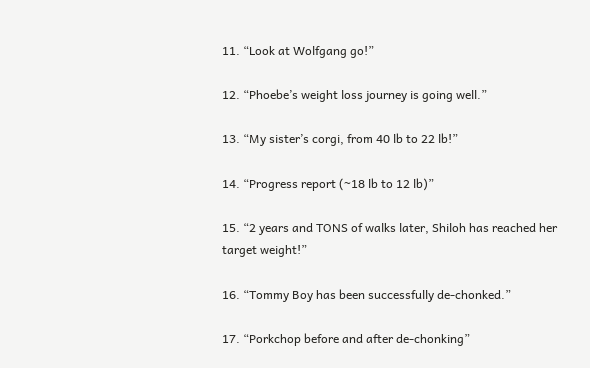11. “Look at Wolfgang go!”

12. “Phoebe’s weight loss journey is going well.”

13. “My sister’s corgi, from 40 lb to 22 lb!”

14. “Progress report (~18 lb to 12 lb)”

15. “2 years and TONS of walks later, Shiloh has reached her target weight!”

16. “Tommy Boy has been successfully de-chonked.”

17. “Porkchop before and after de-chonking”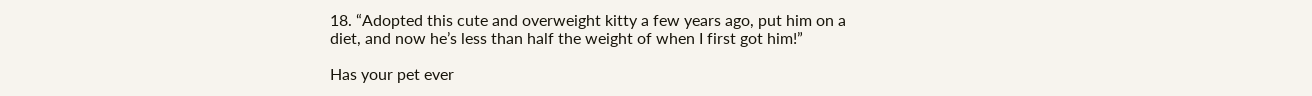18. “Adopted this cute and overweight kitty a few years ago, put him on a diet, and now he’s less than half the weight of when I first got him!”

Has your pet ever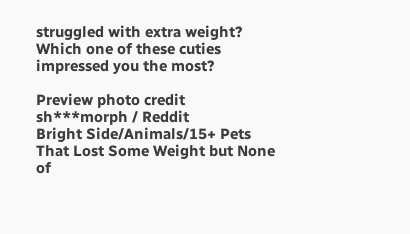struggled with extra weight? Which one of these cuties impressed you the most?

Preview photo credit sh***morph / Reddit
Bright Side/Animals/15+ Pets That Lost Some Weight but None of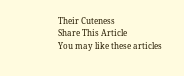Their Cuteness
Share This Article
You may like these articles